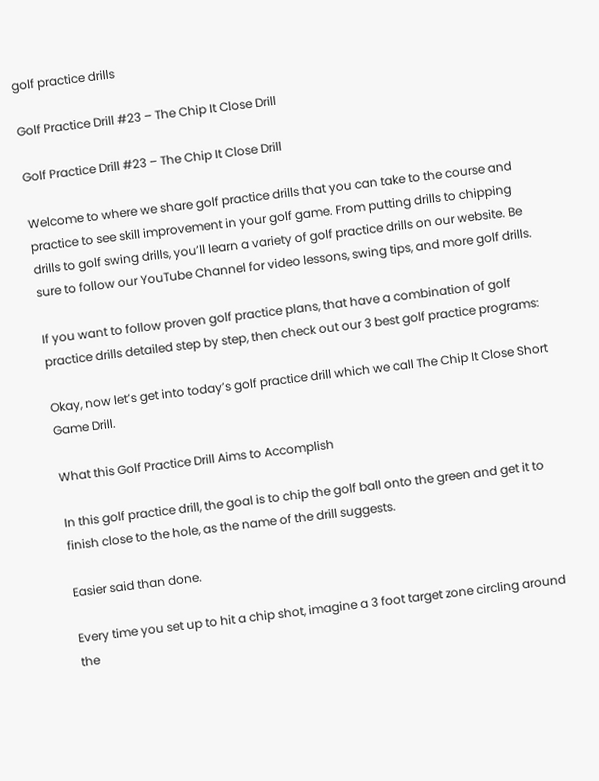golf practice drills

Golf Practice Drill #23 – The Chip It Close Drill

Golf Practice Drill #23 – The Chip It Close Drill

Welcome to where we share golf practice drills that you can take to the course and practice to see skill improvement in your golf game. From putting drills to chipping drills to golf swing drills, you’ll learn a variety of golf practice drills on our website. Be sure to follow our YouTube Channel for video lessons, swing tips, and more golf drills.

If you want to follow proven golf practice plans, that have a combination of golf practice drills detailed step by step, then check out our 3 best golf practice programs:

Okay, now let’s get into today’s golf practice drill which we call The Chip It Close Short Game Drill.

What this Golf Practice Drill Aims to Accomplish

In this golf practice drill, the goal is to chip the golf ball onto the green and get it to finish close to the hole, as the name of the drill suggests.

Easier said than done.

Every time you set up to hit a chip shot, imagine a 3 foot target zone circling around the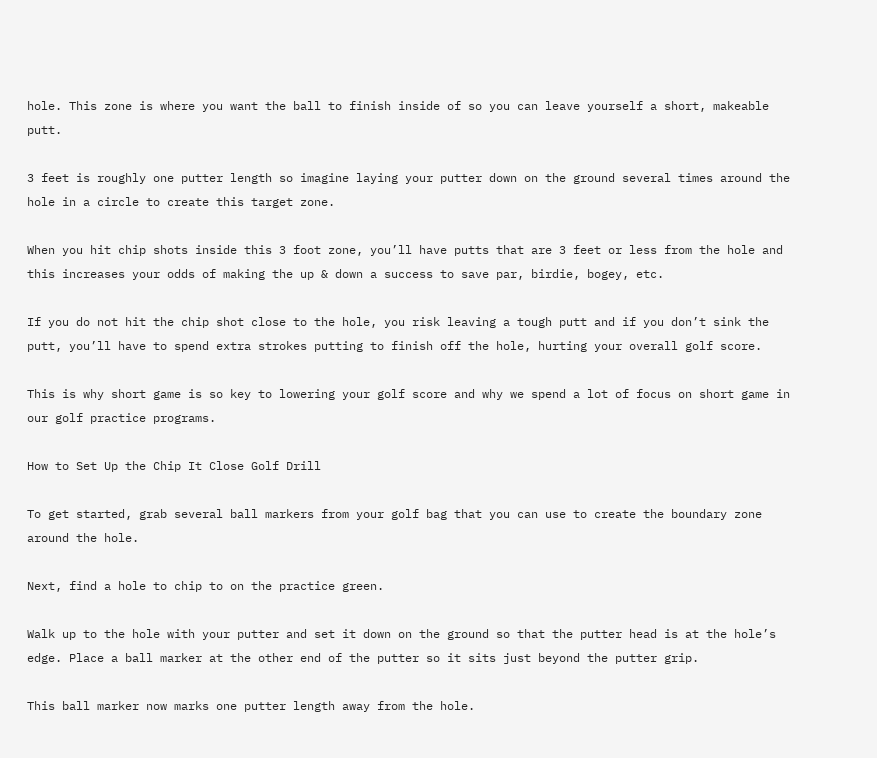hole. This zone is where you want the ball to finish inside of so you can leave yourself a short, makeable putt.

3 feet is roughly one putter length so imagine laying your putter down on the ground several times around the hole in a circle to create this target zone.

When you hit chip shots inside this 3 foot zone, you’ll have putts that are 3 feet or less from the hole and this increases your odds of making the up & down a success to save par, birdie, bogey, etc.

If you do not hit the chip shot close to the hole, you risk leaving a tough putt and if you don’t sink the putt, you’ll have to spend extra strokes putting to finish off the hole, hurting your overall golf score.

This is why short game is so key to lowering your golf score and why we spend a lot of focus on short game in our golf practice programs.

How to Set Up the Chip It Close Golf Drill

To get started, grab several ball markers from your golf bag that you can use to create the boundary zone around the hole.

Next, find a hole to chip to on the practice green.

Walk up to the hole with your putter and set it down on the ground so that the putter head is at the hole’s edge. Place a ball marker at the other end of the putter so it sits just beyond the putter grip.

This ball marker now marks one putter length away from the hole.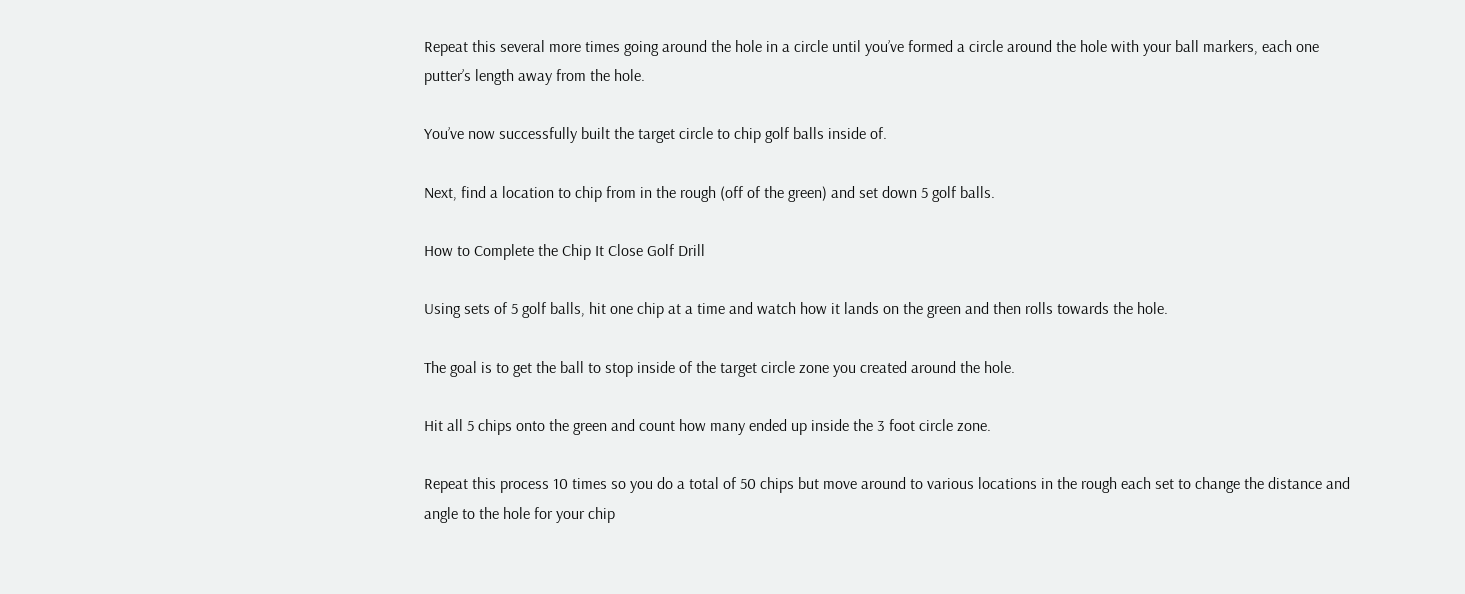Repeat this several more times going around the hole in a circle until you’ve formed a circle around the hole with your ball markers, each one putter’s length away from the hole.

You’ve now successfully built the target circle to chip golf balls inside of.

Next, find a location to chip from in the rough (off of the green) and set down 5 golf balls.

How to Complete the Chip It Close Golf Drill

Using sets of 5 golf balls, hit one chip at a time and watch how it lands on the green and then rolls towards the hole.

The goal is to get the ball to stop inside of the target circle zone you created around the hole.

Hit all 5 chips onto the green and count how many ended up inside the 3 foot circle zone.

Repeat this process 10 times so you do a total of 50 chips but move around to various locations in the rough each set to change the distance and angle to the hole for your chip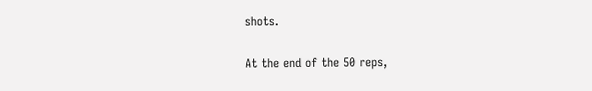shots.

At the end of the 50 reps,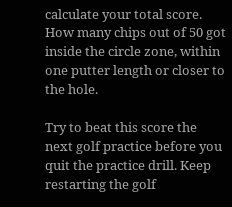calculate your total score. How many chips out of 50 got inside the circle zone, within one putter length or closer to the hole.

Try to beat this score the next golf practice before you quit the practice drill. Keep restarting the golf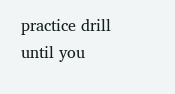practice drill until you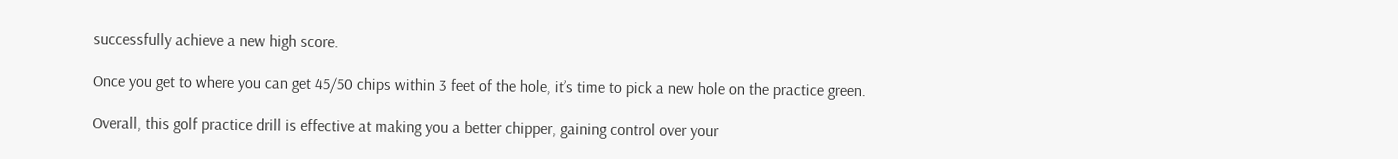successfully achieve a new high score.

Once you get to where you can get 45/50 chips within 3 feet of the hole, it’s time to pick a new hole on the practice green.

Overall, this golf practice drill is effective at making you a better chipper, gaining control over your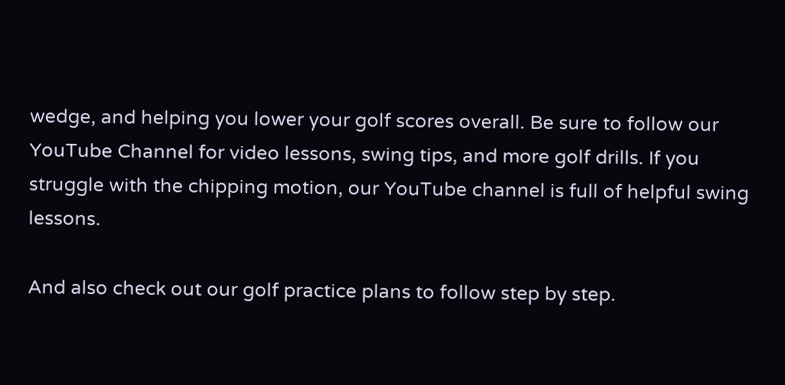wedge, and helping you lower your golf scores overall. Be sure to follow our YouTube Channel for video lessons, swing tips, and more golf drills. If you struggle with the chipping motion, our YouTube channel is full of helpful swing lessons.

And also check out our golf practice plans to follow step by step.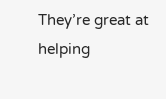They’re great at helping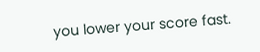you lower your score fast.